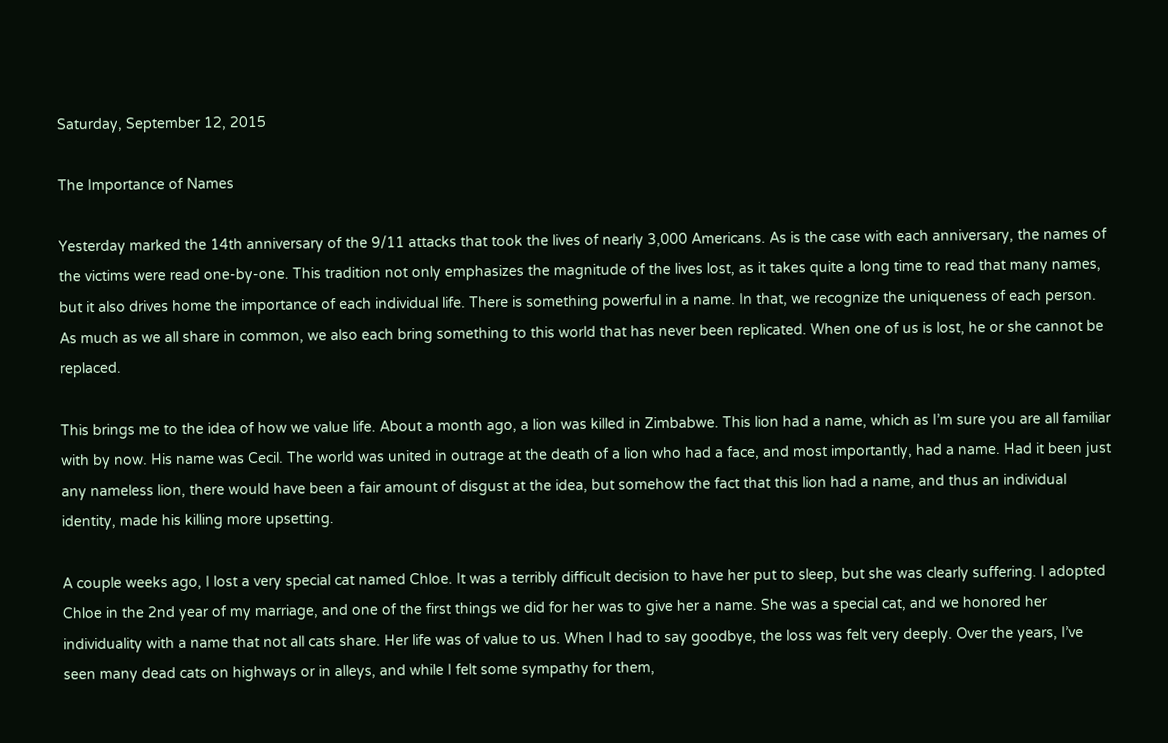Saturday, September 12, 2015

The Importance of Names

Yesterday marked the 14th anniversary of the 9/11 attacks that took the lives of nearly 3,000 Americans. As is the case with each anniversary, the names of the victims were read one-by-one. This tradition not only emphasizes the magnitude of the lives lost, as it takes quite a long time to read that many names, but it also drives home the importance of each individual life. There is something powerful in a name. In that, we recognize the uniqueness of each person. As much as we all share in common, we also each bring something to this world that has never been replicated. When one of us is lost, he or she cannot be replaced.

This brings me to the idea of how we value life. About a month ago, a lion was killed in Zimbabwe. This lion had a name, which as I’m sure you are all familiar with by now. His name was Cecil. The world was united in outrage at the death of a lion who had a face, and most importantly, had a name. Had it been just any nameless lion, there would have been a fair amount of disgust at the idea, but somehow the fact that this lion had a name, and thus an individual identity, made his killing more upsetting.

A couple weeks ago, I lost a very special cat named Chloe. It was a terribly difficult decision to have her put to sleep, but she was clearly suffering. I adopted Chloe in the 2nd year of my marriage, and one of the first things we did for her was to give her a name. She was a special cat, and we honored her individuality with a name that not all cats share. Her life was of value to us. When I had to say goodbye, the loss was felt very deeply. Over the years, I’ve seen many dead cats on highways or in alleys, and while I felt some sympathy for them,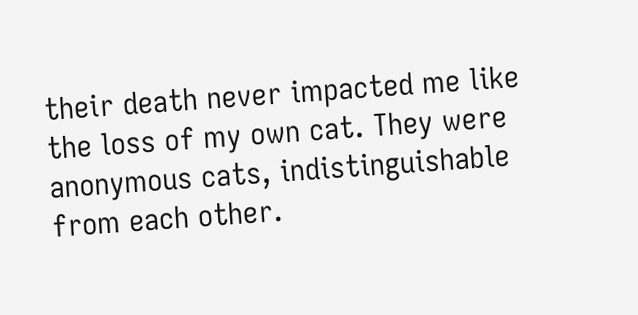their death never impacted me like the loss of my own cat. They were anonymous cats, indistinguishable from each other.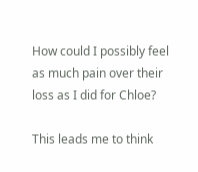How could I possibly feel as much pain over their loss as I did for Chloe?

This leads me to think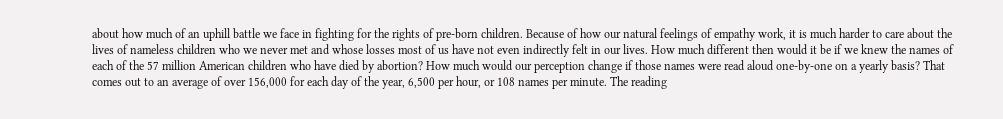about how much of an uphill battle we face in fighting for the rights of pre-born children. Because of how our natural feelings of empathy work, it is much harder to care about the lives of nameless children who we never met and whose losses most of us have not even indirectly felt in our lives. How much different then would it be if we knew the names of each of the 57 million American children who have died by abortion? How much would our perception change if those names were read aloud one-by-one on a yearly basis? That comes out to an average of over 156,000 for each day of the year, 6,500 per hour, or 108 names per minute. The reading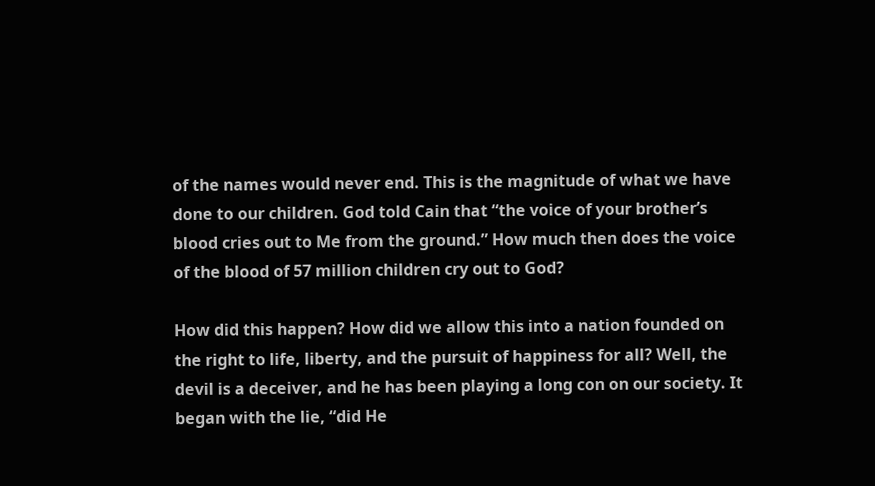of the names would never end. This is the magnitude of what we have done to our children. God told Cain that “the voice of your brother’s blood cries out to Me from the ground.” How much then does the voice of the blood of 57 million children cry out to God?

How did this happen? How did we allow this into a nation founded on the right to life, liberty, and the pursuit of happiness for all? Well, the devil is a deceiver, and he has been playing a long con on our society. It began with the lie, “did He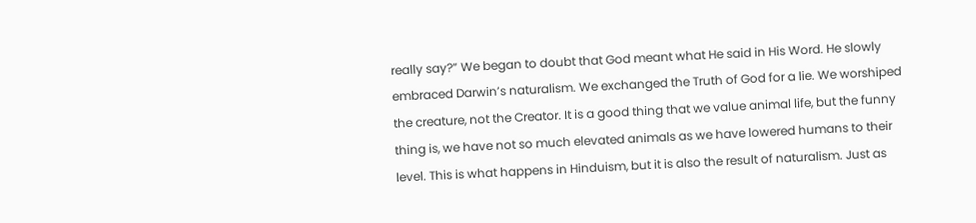really say?” We began to doubt that God meant what He said in His Word. He slowly embraced Darwin’s naturalism. We exchanged the Truth of God for a lie. We worshiped the creature, not the Creator. It is a good thing that we value animal life, but the funny thing is, we have not so much elevated animals as we have lowered humans to their level. This is what happens in Hinduism, but it is also the result of naturalism. Just as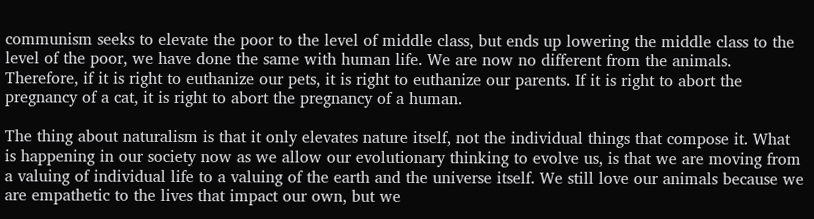communism seeks to elevate the poor to the level of middle class, but ends up lowering the middle class to the level of the poor, we have done the same with human life. We are now no different from the animals. Therefore, if it is right to euthanize our pets, it is right to euthanize our parents. If it is right to abort the pregnancy of a cat, it is right to abort the pregnancy of a human.

The thing about naturalism is that it only elevates nature itself, not the individual things that compose it. What is happening in our society now as we allow our evolutionary thinking to evolve us, is that we are moving from a valuing of individual life to a valuing of the earth and the universe itself. We still love our animals because we are empathetic to the lives that impact our own, but we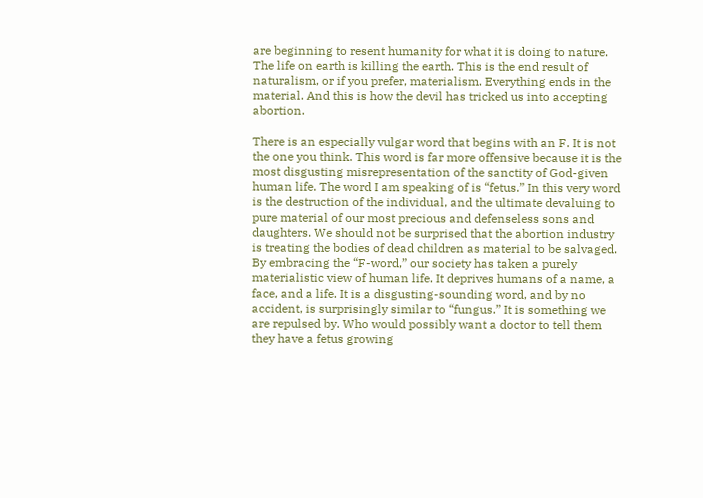are beginning to resent humanity for what it is doing to nature. The life on earth is killing the earth. This is the end result of naturalism, or if you prefer, materialism. Everything ends in the material. And this is how the devil has tricked us into accepting abortion.

There is an especially vulgar word that begins with an F. It is not the one you think. This word is far more offensive because it is the most disgusting misrepresentation of the sanctity of God-given human life. The word I am speaking of is “fetus.” In this very word is the destruction of the individual, and the ultimate devaluing to pure material of our most precious and defenseless sons and daughters. We should not be surprised that the abortion industry is treating the bodies of dead children as material to be salvaged. By embracing the “F-word,” our society has taken a purely materialistic view of human life. It deprives humans of a name, a face, and a life. It is a disgusting-sounding word, and by no accident, is surprisingly similar to “fungus.” It is something we are repulsed by. Who would possibly want a doctor to tell them they have a fetus growing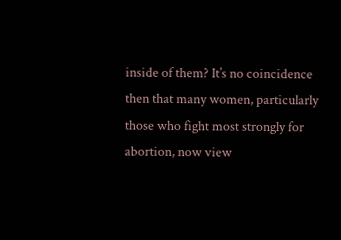inside of them? It’s no coincidence then that many women, particularly those who fight most strongly for abortion, now view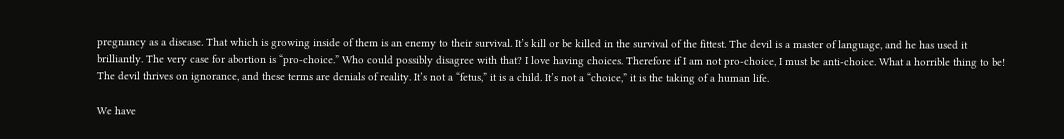pregnancy as a disease. That which is growing inside of them is an enemy to their survival. It’s kill or be killed in the survival of the fittest. The devil is a master of language, and he has used it brilliantly. The very case for abortion is “pro-choice.” Who could possibly disagree with that? I love having choices. Therefore if I am not pro-choice, I must be anti-choice. What a horrible thing to be! The devil thrives on ignorance, and these terms are denials of reality. It’s not a “fetus,” it is a child. It’s not a “choice,” it is the taking of a human life.

We have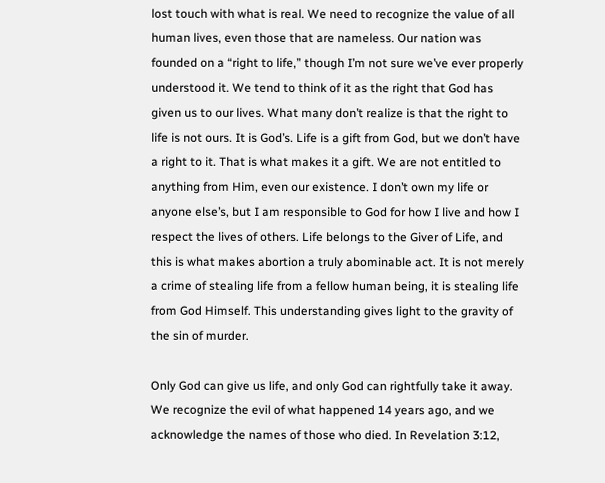lost touch with what is real. We need to recognize the value of all human lives, even those that are nameless. Our nation was founded on a “right to life,” though I’m not sure we’ve ever properly understood it. We tend to think of it as the right that God has given us to our lives. What many don’t realize is that the right to life is not ours. It is God’s. Life is a gift from God, but we don’t have a right to it. That is what makes it a gift. We are not entitled to anything from Him, even our existence. I don’t own my life or anyone else’s, but I am responsible to God for how I live and how I respect the lives of others. Life belongs to the Giver of Life, and this is what makes abortion a truly abominable act. It is not merely a crime of stealing life from a fellow human being, it is stealing life from God Himself. This understanding gives light to the gravity of the sin of murder.

Only God can give us life, and only God can rightfully take it away. We recognize the evil of what happened 14 years ago, and we acknowledge the names of those who died. In Revelation 3:12,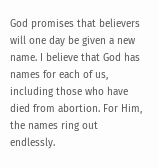God promises that believers will one day be given a new name. I believe that God has names for each of us, including those who have died from abortion. For Him, the names ring out endlessly.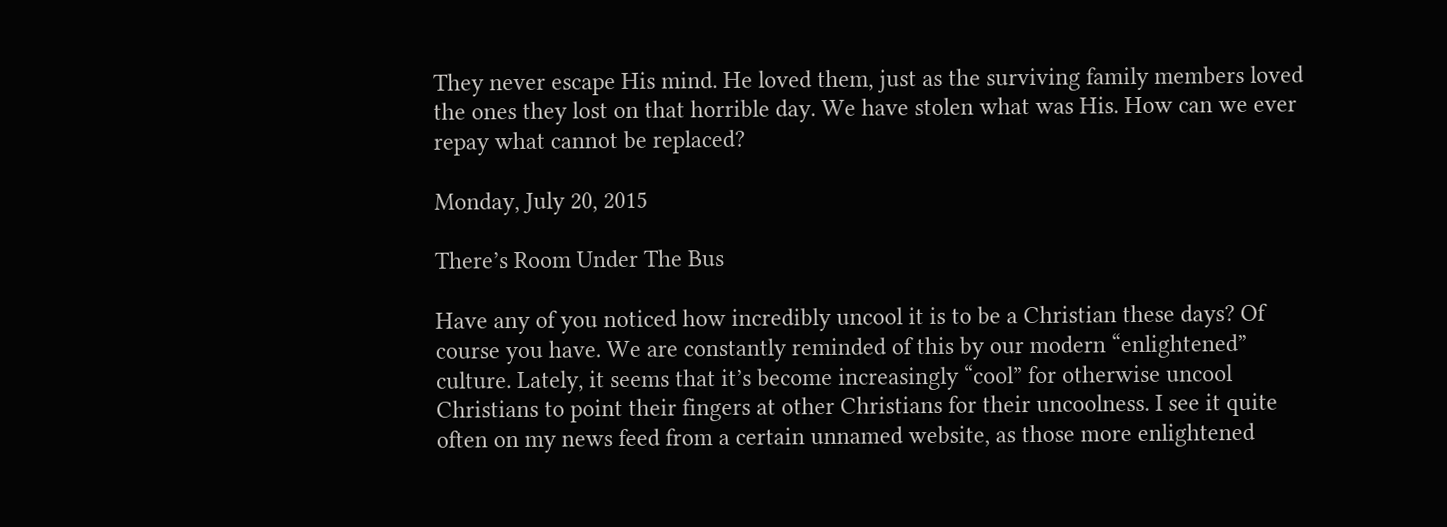They never escape His mind. He loved them, just as the surviving family members loved the ones they lost on that horrible day. We have stolen what was His. How can we ever repay what cannot be replaced?

Monday, July 20, 2015

There’s Room Under The Bus

Have any of you noticed how incredibly uncool it is to be a Christian these days? Of course you have. We are constantly reminded of this by our modern “enlightened” culture. Lately, it seems that it’s become increasingly “cool” for otherwise uncool Christians to point their fingers at other Christians for their uncoolness. I see it quite often on my news feed from a certain unnamed website, as those more enlightened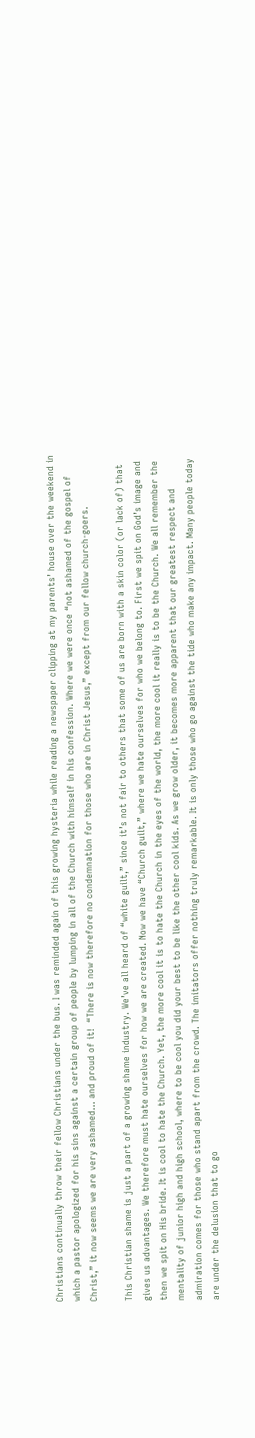Christians continually throw their fellow Christians under the bus. I was reminded again of this growing hysteria while reading a newspaper clipping at my parents’ house over the weekend in which a pastor apologized for his sins against a certain group of people by lumping in all of the Church with himself in his confession. Where we were once “not ashamed of the gospel of Christ,” it now seems we are very ashamed… and proud of it!  “There is now therefore no condemnation for those who are in Christ Jesus,” except from our fellow church-goers.

This Christian shame is just a part of a growing shame industry. We’ve all heard of “white guilt,” since it’s not fair to others that some of us are born with a skin color (or lack of) that gives us advantages. We therefore must hate ourselves for how we are created. Now we have “Church guilt,” where we hate ourselves for who we belong to. First we spit on God’s image and then we spit on His bride. It is cool to hate the Church. Yet, the more cool it is to hate the Church in the eyes of the world, the more cool it really is to be the Church. We all remember the mentality of junior high and high school, where to be cool you did your best to be like the other cool kids. As we grow older, it becomes more apparent that our greatest respect and admiration comes for those who stand apart from the crowd. The imitators offer nothing truly remarkable. It is only those who go against the tide who make any impact. Many people today are under the delusion that to go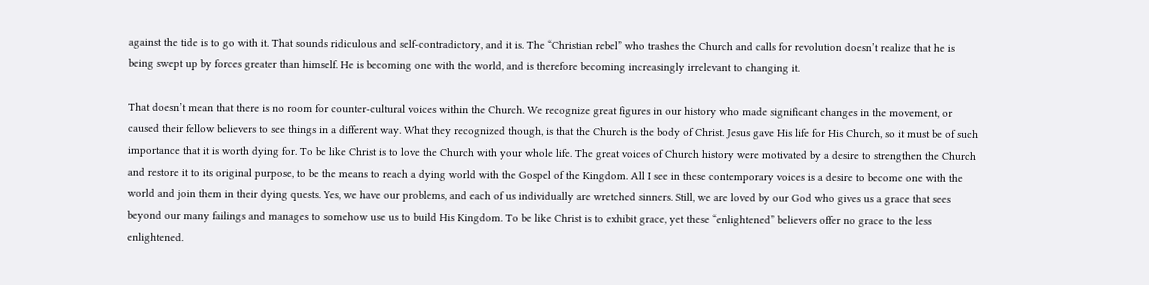against the tide is to go with it. That sounds ridiculous and self-contradictory, and it is. The “Christian rebel” who trashes the Church and calls for revolution doesn’t realize that he is being swept up by forces greater than himself. He is becoming one with the world, and is therefore becoming increasingly irrelevant to changing it.

That doesn’t mean that there is no room for counter-cultural voices within the Church. We recognize great figures in our history who made significant changes in the movement, or caused their fellow believers to see things in a different way. What they recognized though, is that the Church is the body of Christ. Jesus gave His life for His Church, so it must be of such importance that it is worth dying for. To be like Christ is to love the Church with your whole life. The great voices of Church history were motivated by a desire to strengthen the Church and restore it to its original purpose, to be the means to reach a dying world with the Gospel of the Kingdom. All I see in these contemporary voices is a desire to become one with the world and join them in their dying quests. Yes, we have our problems, and each of us individually are wretched sinners. Still, we are loved by our God who gives us a grace that sees beyond our many failings and manages to somehow use us to build His Kingdom. To be like Christ is to exhibit grace, yet these “enlightened” believers offer no grace to the less enlightened.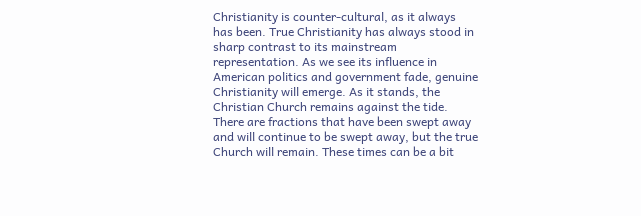Christianity is counter-cultural, as it always has been. True Christianity has always stood in sharp contrast to its mainstream representation. As we see its influence in American politics and government fade, genuine Christianity will emerge. As it stands, the Christian Church remains against the tide. There are fractions that have been swept away and will continue to be swept away, but the true Church will remain. These times can be a bit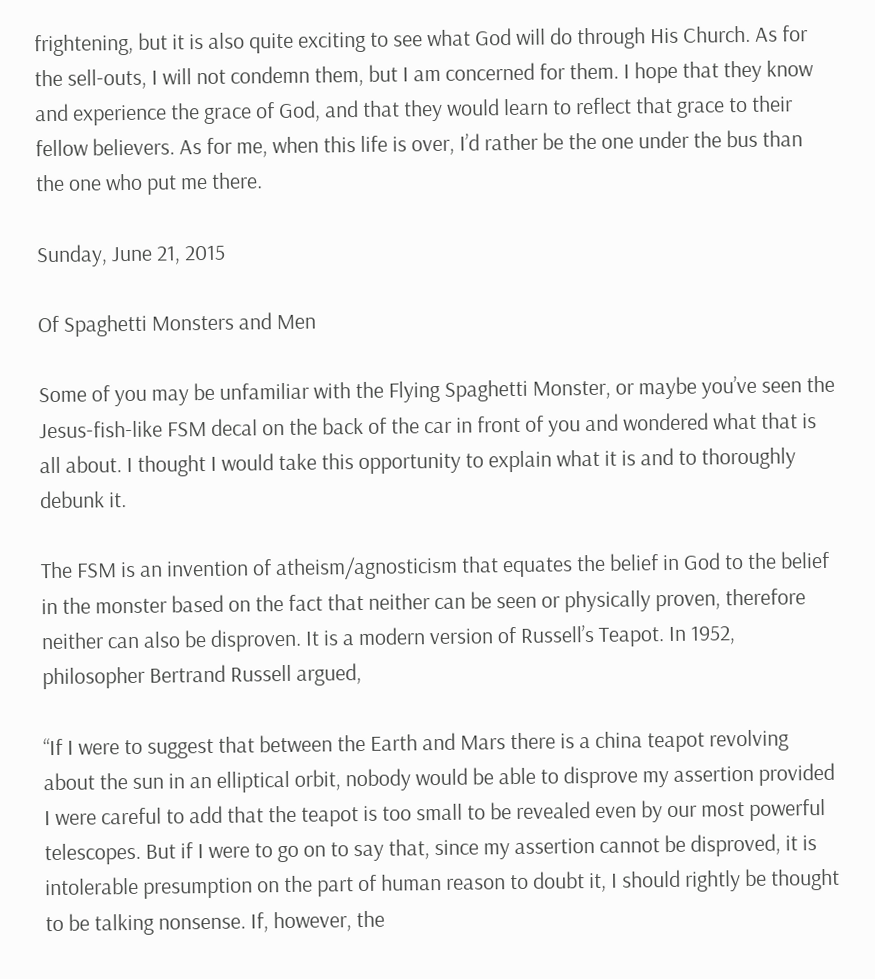frightening, but it is also quite exciting to see what God will do through His Church. As for the sell-outs, I will not condemn them, but I am concerned for them. I hope that they know and experience the grace of God, and that they would learn to reflect that grace to their fellow believers. As for me, when this life is over, I’d rather be the one under the bus than the one who put me there.

Sunday, June 21, 2015

Of Spaghetti Monsters and Men

Some of you may be unfamiliar with the Flying Spaghetti Monster, or maybe you’ve seen the Jesus-fish-like FSM decal on the back of the car in front of you and wondered what that is all about. I thought I would take this opportunity to explain what it is and to thoroughly debunk it.

The FSM is an invention of atheism/agnosticism that equates the belief in God to the belief in the monster based on the fact that neither can be seen or physically proven, therefore neither can also be disproven. It is a modern version of Russell’s Teapot. In 1952, philosopher Bertrand Russell argued,

“If I were to suggest that between the Earth and Mars there is a china teapot revolving about the sun in an elliptical orbit, nobody would be able to disprove my assertion provided I were careful to add that the teapot is too small to be revealed even by our most powerful telescopes. But if I were to go on to say that, since my assertion cannot be disproved, it is intolerable presumption on the part of human reason to doubt it, I should rightly be thought to be talking nonsense. If, however, the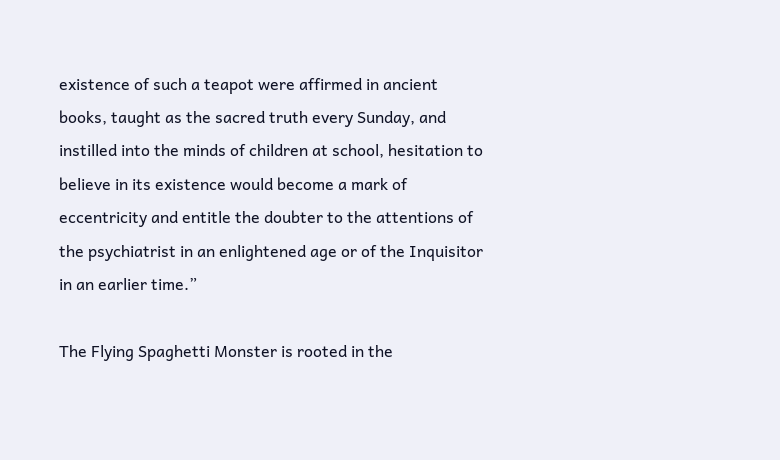existence of such a teapot were affirmed in ancient books, taught as the sacred truth every Sunday, and instilled into the minds of children at school, hesitation to believe in its existence would become a mark of eccentricity and entitle the doubter to the attentions of the psychiatrist in an enlightened age or of the Inquisitor in an earlier time.”

The Flying Spaghetti Monster is rooted in the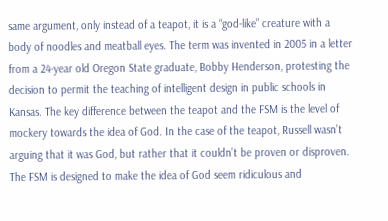same argument, only instead of a teapot, it is a “god-like” creature with a body of noodles and meatball eyes. The term was invented in 2005 in a letter from a 24-year old Oregon State graduate, Bobby Henderson, protesting the decision to permit the teaching of intelligent design in public schools in Kansas. The key difference between the teapot and the FSM is the level of mockery towards the idea of God. In the case of the teapot, Russell wasn’t arguing that it was God, but rather that it couldn’t be proven or disproven. The FSM is designed to make the idea of God seem ridiculous and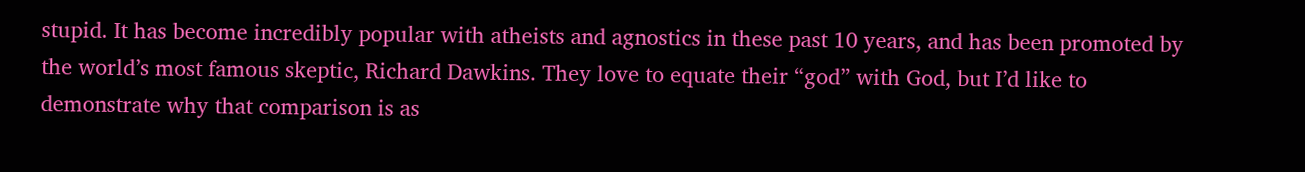stupid. It has become incredibly popular with atheists and agnostics in these past 10 years, and has been promoted by the world’s most famous skeptic, Richard Dawkins. They love to equate their “god” with God, but I’d like to demonstrate why that comparison is as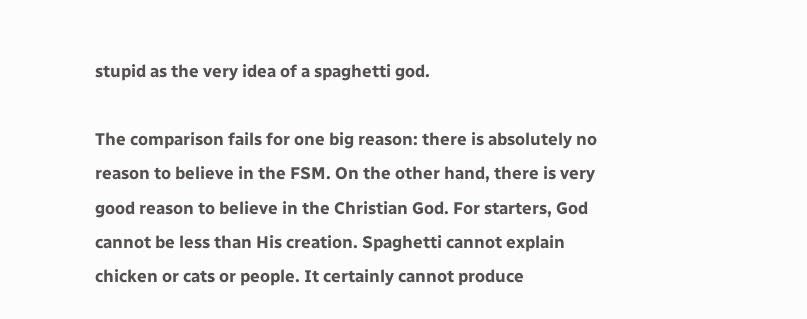stupid as the very idea of a spaghetti god.

The comparison fails for one big reason: there is absolutely no reason to believe in the FSM. On the other hand, there is very good reason to believe in the Christian God. For starters, God cannot be less than His creation. Spaghetti cannot explain chicken or cats or people. It certainly cannot produce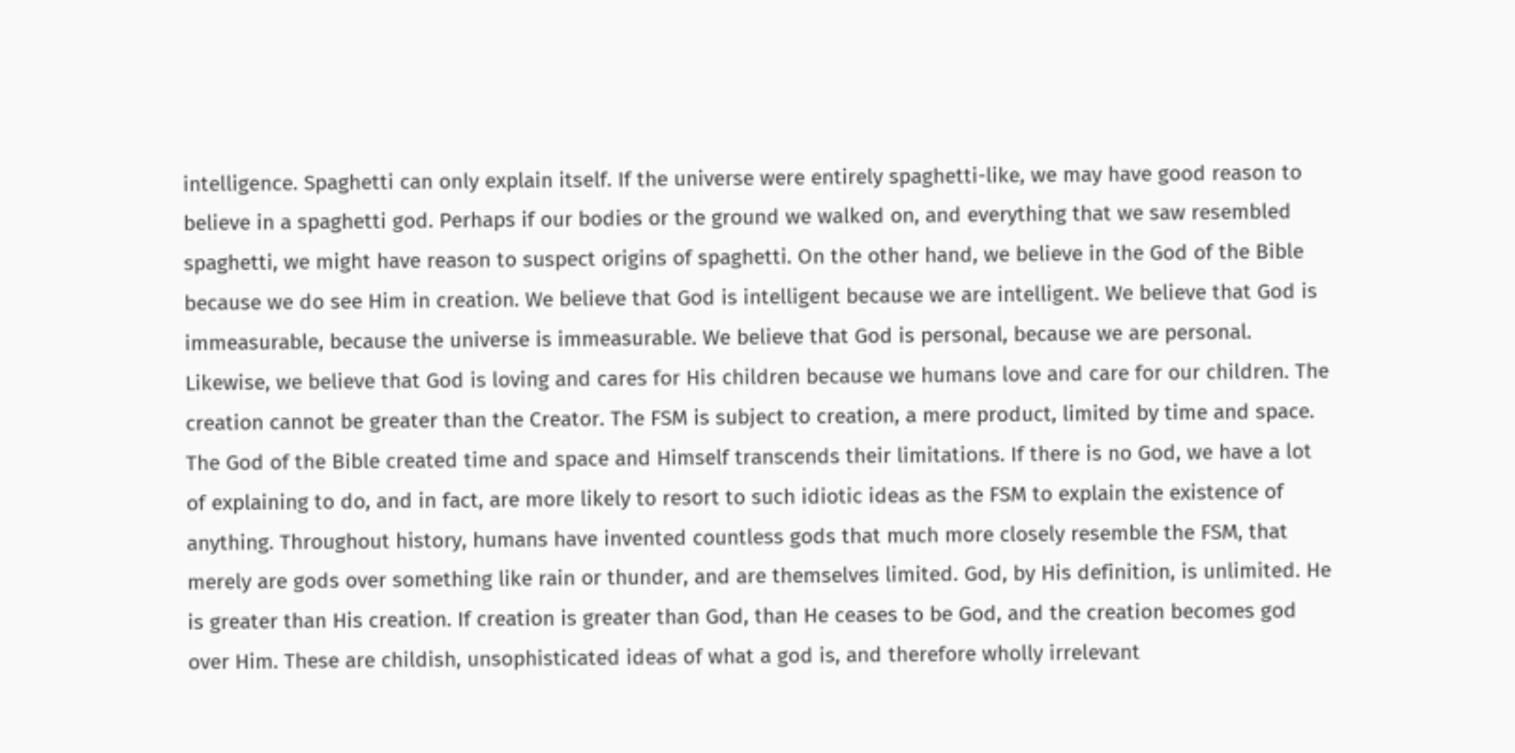intelligence. Spaghetti can only explain itself. If the universe were entirely spaghetti-like, we may have good reason to believe in a spaghetti god. Perhaps if our bodies or the ground we walked on, and everything that we saw resembled spaghetti, we might have reason to suspect origins of spaghetti. On the other hand, we believe in the God of the Bible because we do see Him in creation. We believe that God is intelligent because we are intelligent. We believe that God is immeasurable, because the universe is immeasurable. We believe that God is personal, because we are personal. Likewise, we believe that God is loving and cares for His children because we humans love and care for our children. The creation cannot be greater than the Creator. The FSM is subject to creation, a mere product, limited by time and space. The God of the Bible created time and space and Himself transcends their limitations. If there is no God, we have a lot of explaining to do, and in fact, are more likely to resort to such idiotic ideas as the FSM to explain the existence of anything. Throughout history, humans have invented countless gods that much more closely resemble the FSM, that merely are gods over something like rain or thunder, and are themselves limited. God, by His definition, is unlimited. He is greater than His creation. If creation is greater than God, than He ceases to be God, and the creation becomes god over Him. These are childish, unsophisticated ideas of what a god is, and therefore wholly irrelevant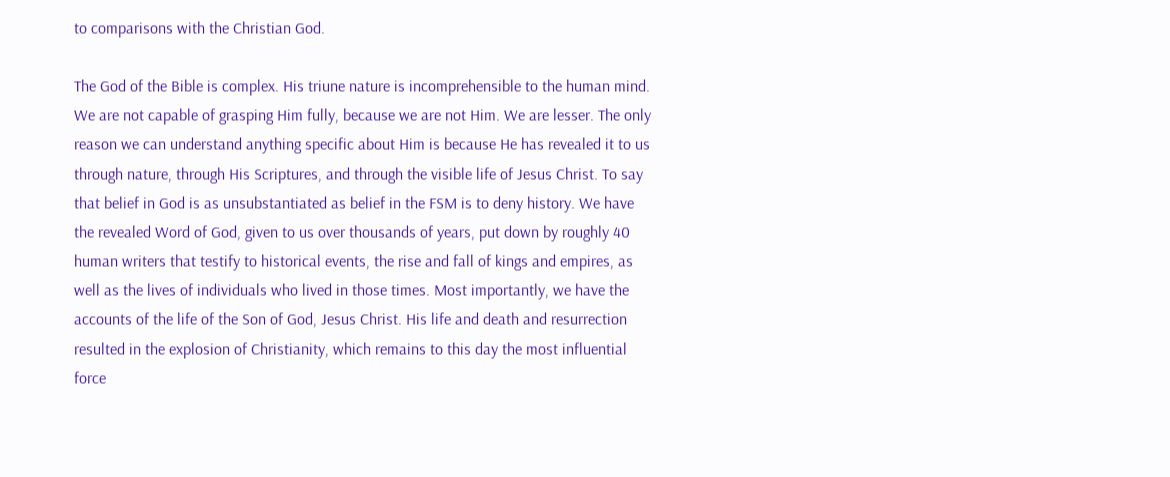to comparisons with the Christian God.

The God of the Bible is complex. His triune nature is incomprehensible to the human mind. We are not capable of grasping Him fully, because we are not Him. We are lesser. The only reason we can understand anything specific about Him is because He has revealed it to us through nature, through His Scriptures, and through the visible life of Jesus Christ. To say that belief in God is as unsubstantiated as belief in the FSM is to deny history. We have the revealed Word of God, given to us over thousands of years, put down by roughly 40 human writers that testify to historical events, the rise and fall of kings and empires, as well as the lives of individuals who lived in those times. Most importantly, we have the accounts of the life of the Son of God, Jesus Christ. His life and death and resurrection resulted in the explosion of Christianity, which remains to this day the most influential force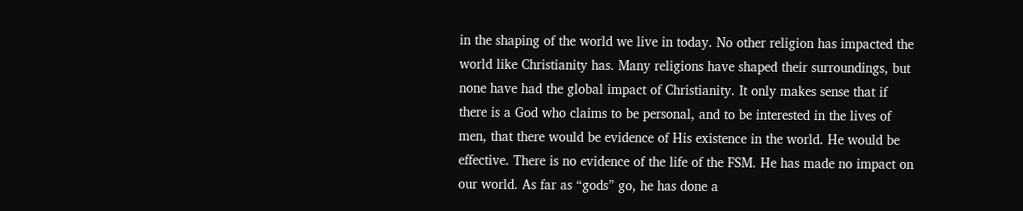in the shaping of the world we live in today. No other religion has impacted the world like Christianity has. Many religions have shaped their surroundings, but none have had the global impact of Christianity. It only makes sense that if there is a God who claims to be personal, and to be interested in the lives of men, that there would be evidence of His existence in the world. He would be effective. There is no evidence of the life of the FSM. He has made no impact on our world. As far as “gods” go, he has done a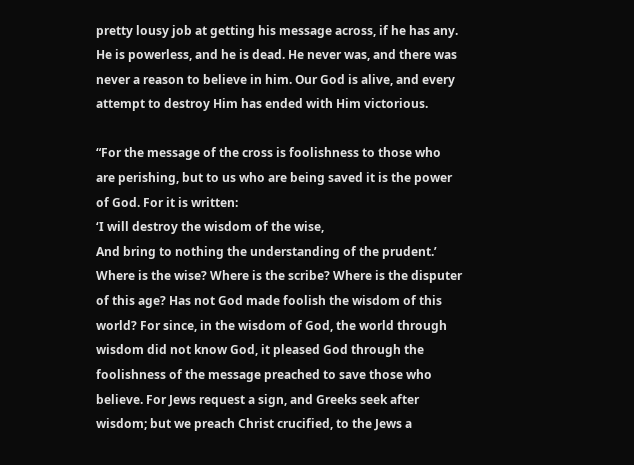pretty lousy job at getting his message across, if he has any. He is powerless, and he is dead. He never was, and there was never a reason to believe in him. Our God is alive, and every attempt to destroy Him has ended with Him victorious.

“For the message of the cross is foolishness to those who are perishing, but to us who are being saved it is the power of God. For it is written:
‘I will destroy the wisdom of the wise,
And bring to nothing the understanding of the prudent.’
Where is the wise? Where is the scribe? Where is the disputer of this age? Has not God made foolish the wisdom of this world? For since, in the wisdom of God, the world through wisdom did not know God, it pleased God through the foolishness of the message preached to save those who believe. For Jews request a sign, and Greeks seek after wisdom; but we preach Christ crucified, to the Jews a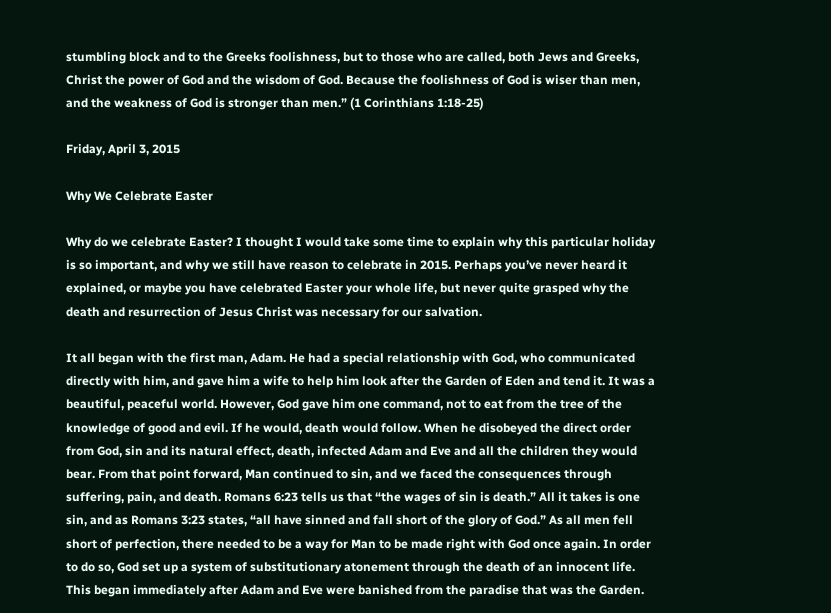stumbling block and to the Greeks foolishness, but to those who are called, both Jews and Greeks, Christ the power of God and the wisdom of God. Because the foolishness of God is wiser than men, and the weakness of God is stronger than men.” (1 Corinthians 1:18-25)

Friday, April 3, 2015

Why We Celebrate Easter

Why do we celebrate Easter? I thought I would take some time to explain why this particular holiday is so important, and why we still have reason to celebrate in 2015. Perhaps you’ve never heard it explained, or maybe you have celebrated Easter your whole life, but never quite grasped why the death and resurrection of Jesus Christ was necessary for our salvation.

It all began with the first man, Adam. He had a special relationship with God, who communicated directly with him, and gave him a wife to help him look after the Garden of Eden and tend it. It was a beautiful, peaceful world. However, God gave him one command, not to eat from the tree of the knowledge of good and evil. If he would, death would follow. When he disobeyed the direct order from God, sin and its natural effect, death, infected Adam and Eve and all the children they would bear. From that point forward, Man continued to sin, and we faced the consequences through suffering, pain, and death. Romans 6:23 tells us that “the wages of sin is death.” All it takes is one sin, and as Romans 3:23 states, “all have sinned and fall short of the glory of God.” As all men fell short of perfection, there needed to be a way for Man to be made right with God once again. In order to do so, God set up a system of substitutionary atonement through the death of an innocent life. This began immediately after Adam and Eve were banished from the paradise that was the Garden.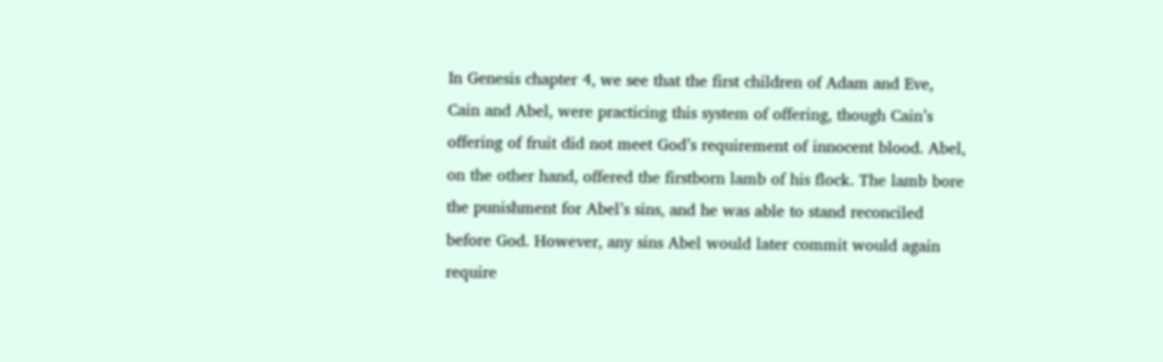In Genesis chapter 4, we see that the first children of Adam and Eve, Cain and Abel, were practicing this system of offering, though Cain’s offering of fruit did not meet God’s requirement of innocent blood. Abel, on the other hand, offered the firstborn lamb of his flock. The lamb bore the punishment for Abel’s sins, and he was able to stand reconciled before God. However, any sins Abel would later commit would again require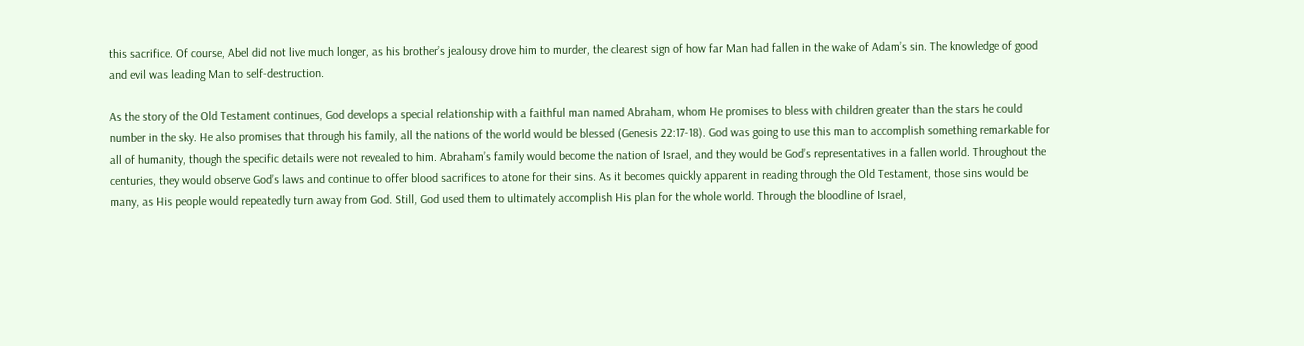this sacrifice. Of course, Abel did not live much longer, as his brother’s jealousy drove him to murder, the clearest sign of how far Man had fallen in the wake of Adam’s sin. The knowledge of good and evil was leading Man to self-destruction.

As the story of the Old Testament continues, God develops a special relationship with a faithful man named Abraham, whom He promises to bless with children greater than the stars he could number in the sky. He also promises that through his family, all the nations of the world would be blessed (Genesis 22:17-18). God was going to use this man to accomplish something remarkable for all of humanity, though the specific details were not revealed to him. Abraham’s family would become the nation of Israel, and they would be God’s representatives in a fallen world. Throughout the centuries, they would observe God’s laws and continue to offer blood sacrifices to atone for their sins. As it becomes quickly apparent in reading through the Old Testament, those sins would be many, as His people would repeatedly turn away from God. Still, God used them to ultimately accomplish His plan for the whole world. Through the bloodline of Israel,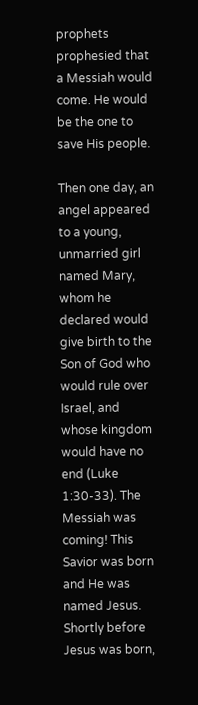prophets prophesied that a Messiah would come. He would be the one to save His people.

Then one day, an angel appeared to a young, unmarried girl named Mary, whom he declared would give birth to the Son of God who would rule over Israel, and whose kingdom would have no end (Luke 1:30-33). The Messiah was coming! This Savior was born and He was named Jesus. Shortly before Jesus was born,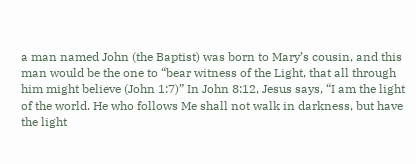a man named John (the Baptist) was born to Mary’s cousin, and this man would be the one to “bear witness of the Light, that all through him might believe (John 1:7)” In John 8:12, Jesus says, “I am the light of the world. He who follows Me shall not walk in darkness, but have the light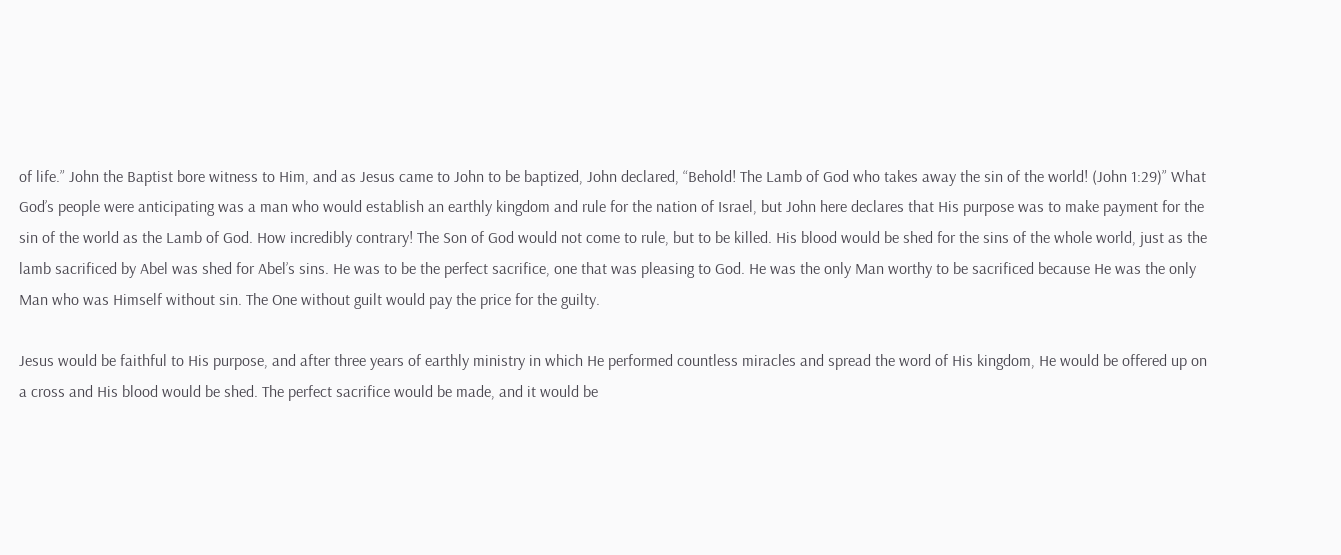of life.” John the Baptist bore witness to Him, and as Jesus came to John to be baptized, John declared, “Behold! The Lamb of God who takes away the sin of the world! (John 1:29)” What God’s people were anticipating was a man who would establish an earthly kingdom and rule for the nation of Israel, but John here declares that His purpose was to make payment for the sin of the world as the Lamb of God. How incredibly contrary! The Son of God would not come to rule, but to be killed. His blood would be shed for the sins of the whole world, just as the lamb sacrificed by Abel was shed for Abel’s sins. He was to be the perfect sacrifice, one that was pleasing to God. He was the only Man worthy to be sacrificed because He was the only Man who was Himself without sin. The One without guilt would pay the price for the guilty.

Jesus would be faithful to His purpose, and after three years of earthly ministry in which He performed countless miracles and spread the word of His kingdom, He would be offered up on a cross and His blood would be shed. The perfect sacrifice would be made, and it would be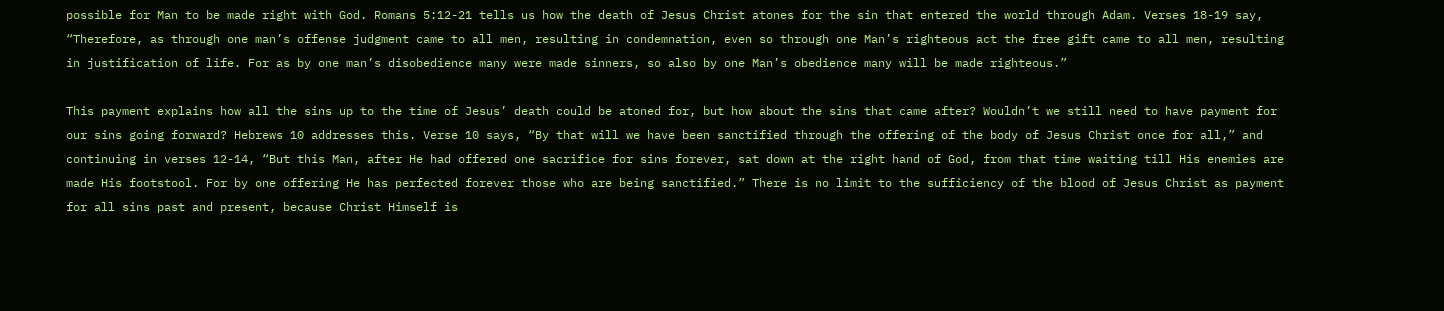possible for Man to be made right with God. Romans 5:12-21 tells us how the death of Jesus Christ atones for the sin that entered the world through Adam. Verses 18-19 say, “Therefore, as through one man’s offense judgment came to all men, resulting in condemnation, even so through one Man’s righteous act the free gift came to all men, resulting in justification of life. For as by one man’s disobedience many were made sinners, so also by one Man’s obedience many will be made righteous.”

This payment explains how all the sins up to the time of Jesus’ death could be atoned for, but how about the sins that came after? Wouldn’t we still need to have payment for our sins going forward? Hebrews 10 addresses this. Verse 10 says, “By that will we have been sanctified through the offering of the body of Jesus Christ once for all,” and continuing in verses 12-14, “But this Man, after He had offered one sacrifice for sins forever, sat down at the right hand of God, from that time waiting till His enemies are made His footstool. For by one offering He has perfected forever those who are being sanctified.” There is no limit to the sufficiency of the blood of Jesus Christ as payment for all sins past and present, because Christ Himself is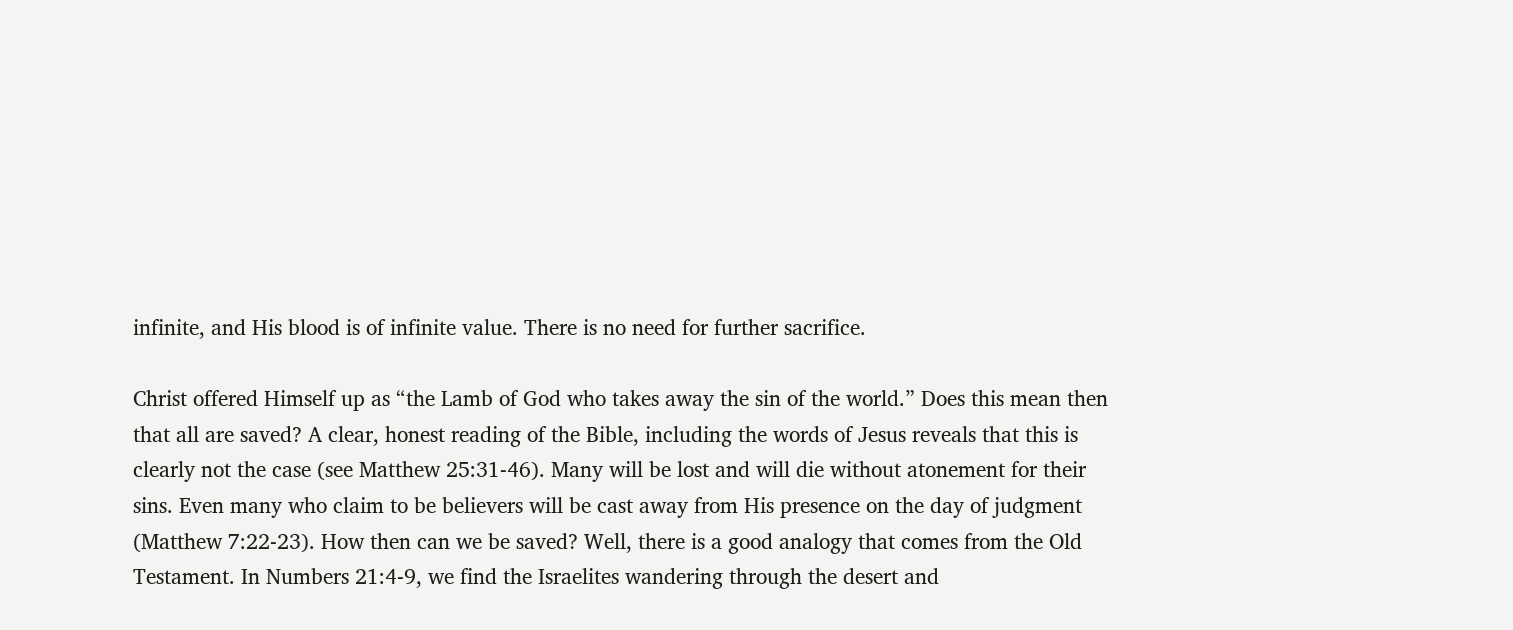infinite, and His blood is of infinite value. There is no need for further sacrifice.

Christ offered Himself up as “the Lamb of God who takes away the sin of the world.” Does this mean then that all are saved? A clear, honest reading of the Bible, including the words of Jesus reveals that this is clearly not the case (see Matthew 25:31-46). Many will be lost and will die without atonement for their sins. Even many who claim to be believers will be cast away from His presence on the day of judgment (Matthew 7:22-23). How then can we be saved? Well, there is a good analogy that comes from the Old Testament. In Numbers 21:4-9, we find the Israelites wandering through the desert and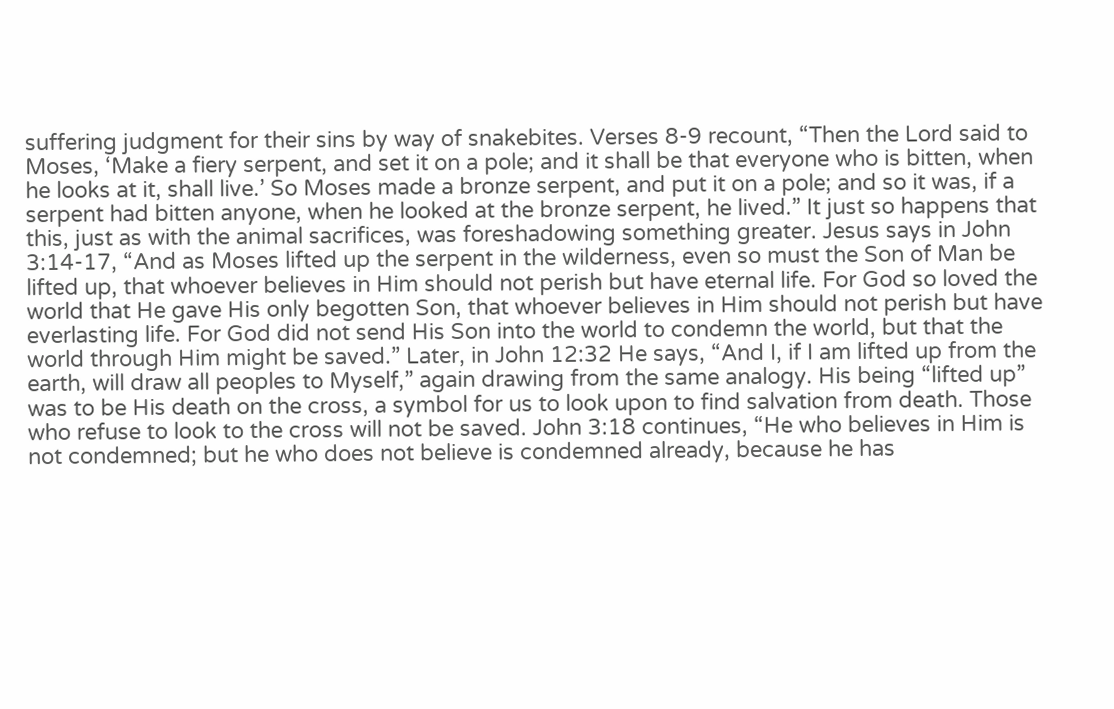suffering judgment for their sins by way of snakebites. Verses 8-9 recount, “Then the Lord said to Moses, ‘Make a fiery serpent, and set it on a pole; and it shall be that everyone who is bitten, when he looks at it, shall live.’ So Moses made a bronze serpent, and put it on a pole; and so it was, if a serpent had bitten anyone, when he looked at the bronze serpent, he lived.” It just so happens that this, just as with the animal sacrifices, was foreshadowing something greater. Jesus says in John 3:14-17, “And as Moses lifted up the serpent in the wilderness, even so must the Son of Man be lifted up, that whoever believes in Him should not perish but have eternal life. For God so loved the world that He gave His only begotten Son, that whoever believes in Him should not perish but have everlasting life. For God did not send His Son into the world to condemn the world, but that the world through Him might be saved.” Later, in John 12:32 He says, “And I, if I am lifted up from the earth, will draw all peoples to Myself,” again drawing from the same analogy. His being “lifted up” was to be His death on the cross, a symbol for us to look upon to find salvation from death. Those who refuse to look to the cross will not be saved. John 3:18 continues, “He who believes in Him is not condemned; but he who does not believe is condemned already, because he has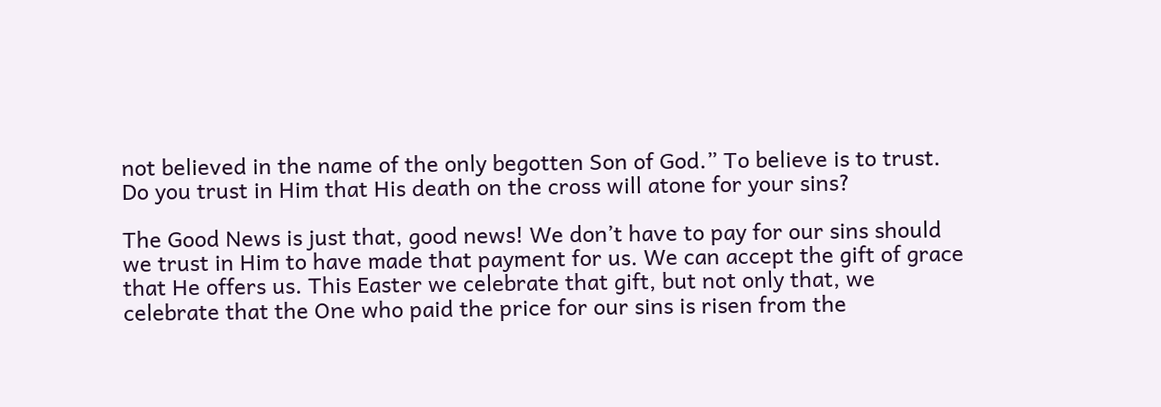not believed in the name of the only begotten Son of God.” To believe is to trust. Do you trust in Him that His death on the cross will atone for your sins?

The Good News is just that, good news! We don’t have to pay for our sins should we trust in Him to have made that payment for us. We can accept the gift of grace that He offers us. This Easter we celebrate that gift, but not only that, we celebrate that the One who paid the price for our sins is risen from the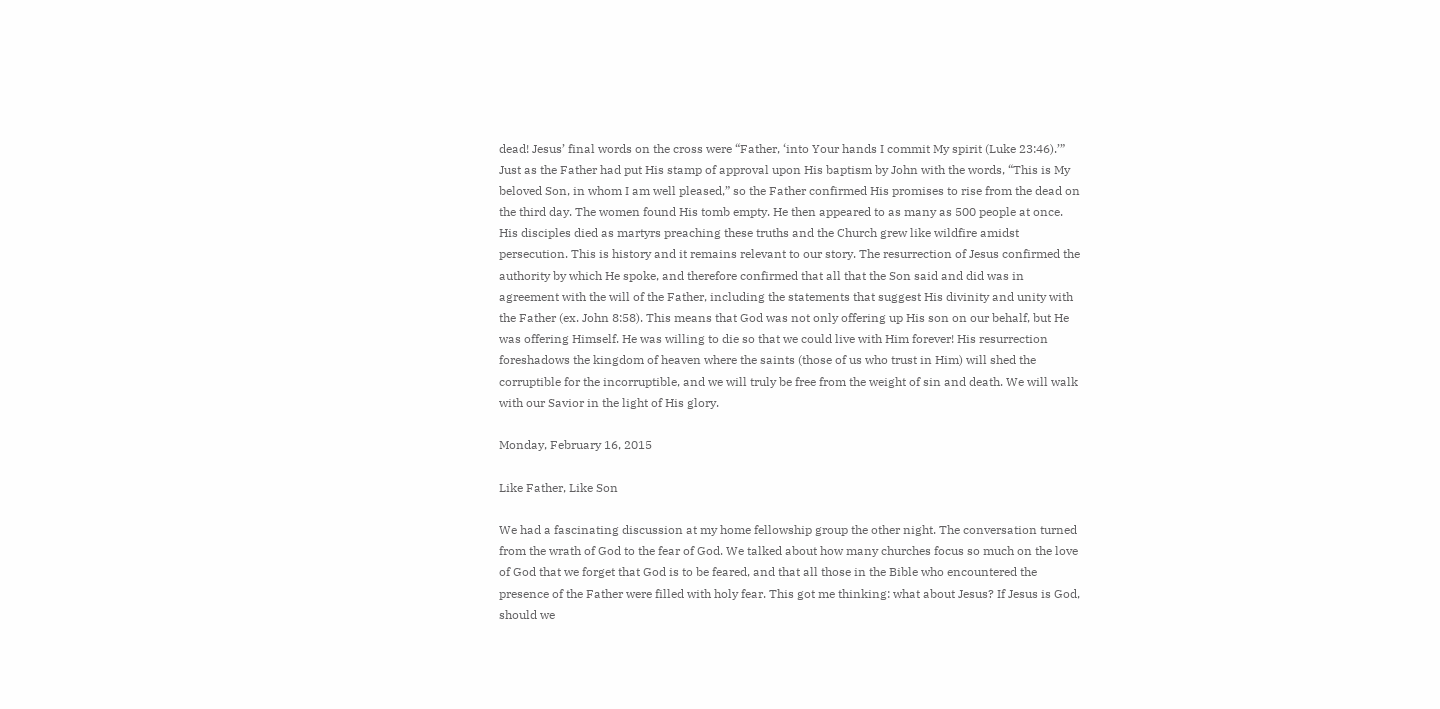dead! Jesus’ final words on the cross were “Father, ‘into Your hands I commit My spirit (Luke 23:46).’” Just as the Father had put His stamp of approval upon His baptism by John with the words, “This is My beloved Son, in whom I am well pleased,” so the Father confirmed His promises to rise from the dead on the third day. The women found His tomb empty. He then appeared to as many as 500 people at once. His disciples died as martyrs preaching these truths and the Church grew like wildfire amidst persecution. This is history and it remains relevant to our story. The resurrection of Jesus confirmed the authority by which He spoke, and therefore confirmed that all that the Son said and did was in agreement with the will of the Father, including the statements that suggest His divinity and unity with the Father (ex. John 8:58). This means that God was not only offering up His son on our behalf, but He was offering Himself. He was willing to die so that we could live with Him forever! His resurrection foreshadows the kingdom of heaven where the saints (those of us who trust in Him) will shed the corruptible for the incorruptible, and we will truly be free from the weight of sin and death. We will walk with our Savior in the light of His glory.

Monday, February 16, 2015

Like Father, Like Son

We had a fascinating discussion at my home fellowship group the other night. The conversation turned from the wrath of God to the fear of God. We talked about how many churches focus so much on the love of God that we forget that God is to be feared, and that all those in the Bible who encountered the presence of the Father were filled with holy fear. This got me thinking: what about Jesus? If Jesus is God, should we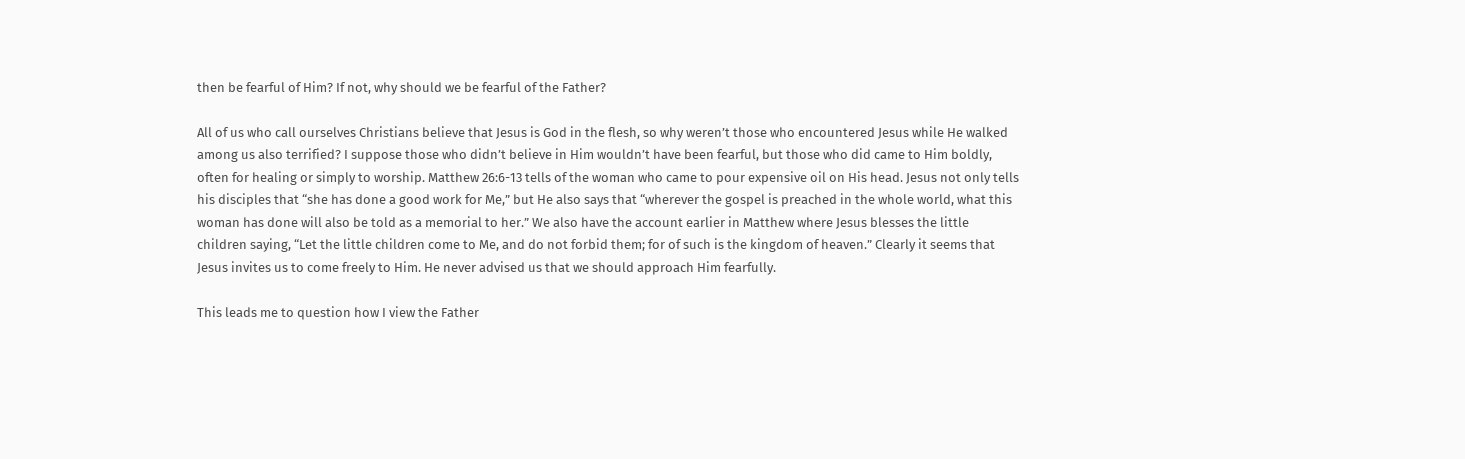then be fearful of Him? If not, why should we be fearful of the Father?

All of us who call ourselves Christians believe that Jesus is God in the flesh, so why weren’t those who encountered Jesus while He walked among us also terrified? I suppose those who didn’t believe in Him wouldn’t have been fearful, but those who did came to Him boldly, often for healing or simply to worship. Matthew 26:6-13 tells of the woman who came to pour expensive oil on His head. Jesus not only tells his disciples that “she has done a good work for Me,” but He also says that “wherever the gospel is preached in the whole world, what this woman has done will also be told as a memorial to her.” We also have the account earlier in Matthew where Jesus blesses the little children saying, “Let the little children come to Me, and do not forbid them; for of such is the kingdom of heaven.” Clearly it seems that Jesus invites us to come freely to Him. He never advised us that we should approach Him fearfully.

This leads me to question how I view the Father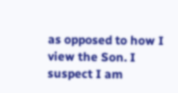as opposed to how I view the Son. I suspect I am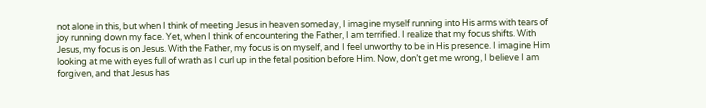not alone in this, but when I think of meeting Jesus in heaven someday, I imagine myself running into His arms with tears of joy running down my face. Yet, when I think of encountering the Father, I am terrified. I realize that my focus shifts. With Jesus, my focus is on Jesus. With the Father, my focus is on myself, and I feel unworthy to be in His presence. I imagine Him looking at me with eyes full of wrath as I curl up in the fetal position before Him. Now, don’t get me wrong, I believe I am forgiven, and that Jesus has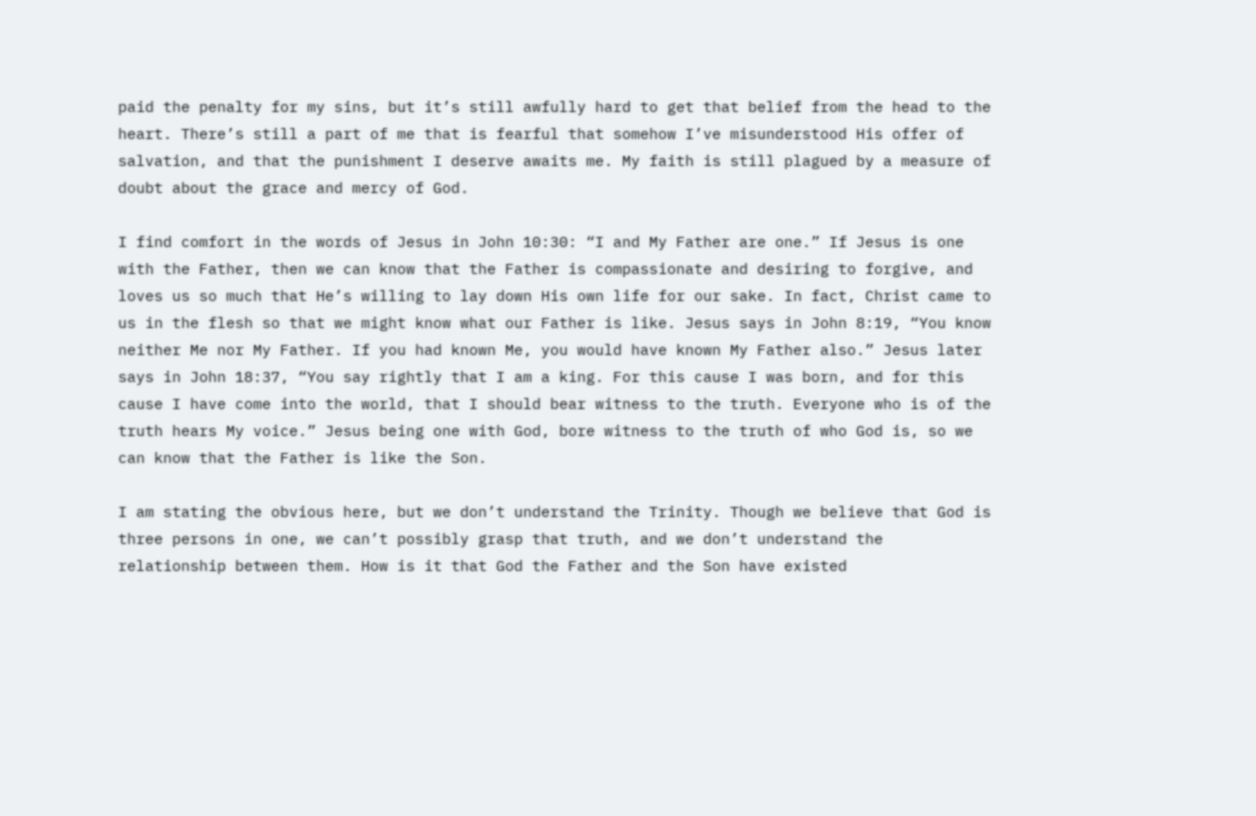paid the penalty for my sins, but it’s still awfully hard to get that belief from the head to the heart. There’s still a part of me that is fearful that somehow I’ve misunderstood His offer of salvation, and that the punishment I deserve awaits me. My faith is still plagued by a measure of doubt about the grace and mercy of God.

I find comfort in the words of Jesus in John 10:30: “I and My Father are one.” If Jesus is one with the Father, then we can know that the Father is compassionate and desiring to forgive, and loves us so much that He’s willing to lay down His own life for our sake. In fact, Christ came to us in the flesh so that we might know what our Father is like. Jesus says in John 8:19, “You know neither Me nor My Father. If you had known Me, you would have known My Father also.” Jesus later says in John 18:37, “You say rightly that I am a king. For this cause I was born, and for this cause I have come into the world, that I should bear witness to the truth. Everyone who is of the truth hears My voice.” Jesus being one with God, bore witness to the truth of who God is, so we can know that the Father is like the Son.

I am stating the obvious here, but we don’t understand the Trinity. Though we believe that God is three persons in one, we can’t possibly grasp that truth, and we don’t understand the relationship between them. How is it that God the Father and the Son have existed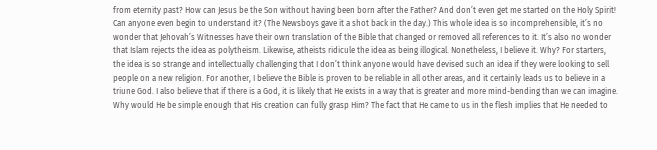from eternity past? How can Jesus be the Son without having been born after the Father? And don’t even get me started on the Holy Spirit! Can anyone even begin to understand it? (The Newsboys gave it a shot back in the day.) This whole idea is so incomprehensible, it’s no wonder that Jehovah’s Witnesses have their own translation of the Bible that changed or removed all references to it. It’s also no wonder that Islam rejects the idea as polytheism. Likewise, atheists ridicule the idea as being illogical. Nonetheless, I believe it. Why? For starters, the idea is so strange and intellectually challenging that I don’t think anyone would have devised such an idea if they were looking to sell people on a new religion. For another, I believe the Bible is proven to be reliable in all other areas, and it certainly leads us to believe in a triune God. I also believe that if there is a God, it is likely that He exists in a way that is greater and more mind-bending than we can imagine. Why would He be simple enough that His creation can fully grasp Him? The fact that He came to us in the flesh implies that He needed to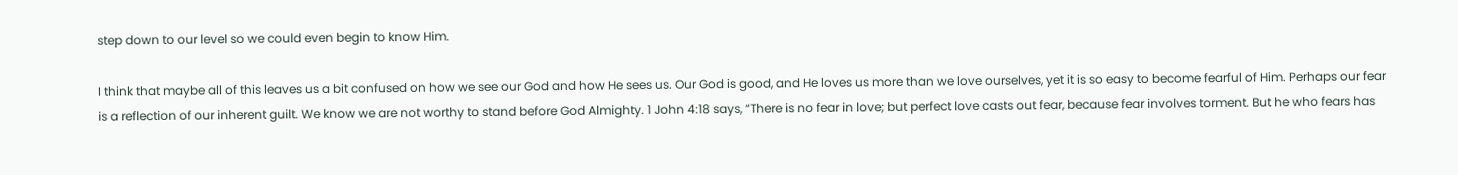step down to our level so we could even begin to know Him.

I think that maybe all of this leaves us a bit confused on how we see our God and how He sees us. Our God is good, and He loves us more than we love ourselves, yet it is so easy to become fearful of Him. Perhaps our fear is a reflection of our inherent guilt. We know we are not worthy to stand before God Almighty. 1 John 4:18 says, “There is no fear in love; but perfect love casts out fear, because fear involves torment. But he who fears has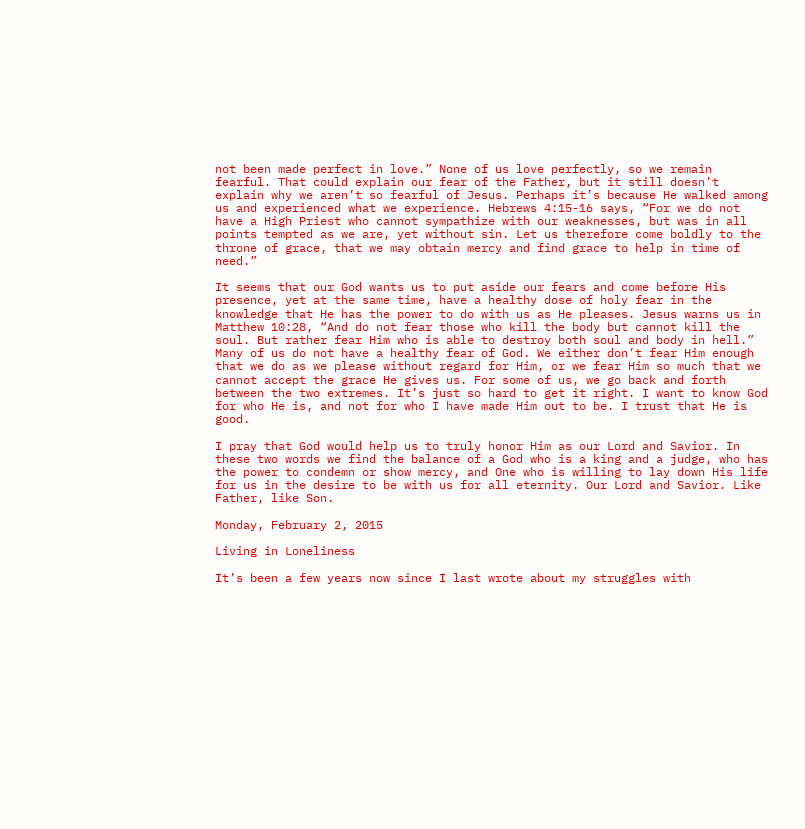not been made perfect in love.” None of us love perfectly, so we remain fearful. That could explain our fear of the Father, but it still doesn’t explain why we aren’t so fearful of Jesus. Perhaps it’s because He walked among us and experienced what we experience. Hebrews 4:15-16 says, “For we do not have a High Priest who cannot sympathize with our weaknesses, but was in all points tempted as we are, yet without sin. Let us therefore come boldly to the throne of grace, that we may obtain mercy and find grace to help in time of need.”

It seems that our God wants us to put aside our fears and come before His presence, yet at the same time, have a healthy dose of holy fear in the knowledge that He has the power to do with us as He pleases. Jesus warns us in Matthew 10:28, “And do not fear those who kill the body but cannot kill the soul. But rather fear Him who is able to destroy both soul and body in hell.” Many of us do not have a healthy fear of God. We either don’t fear Him enough that we do as we please without regard for Him, or we fear Him so much that we cannot accept the grace He gives us. For some of us, we go back and forth between the two extremes. It’s just so hard to get it right. I want to know God for who He is, and not for who I have made Him out to be. I trust that He is good.

I pray that God would help us to truly honor Him as our Lord and Savior. In these two words we find the balance of a God who is a king and a judge, who has the power to condemn or show mercy, and One who is willing to lay down His life for us in the desire to be with us for all eternity. Our Lord and Savior. Like Father, like Son.

Monday, February 2, 2015

Living in Loneliness

It’s been a few years now since I last wrote about my struggles with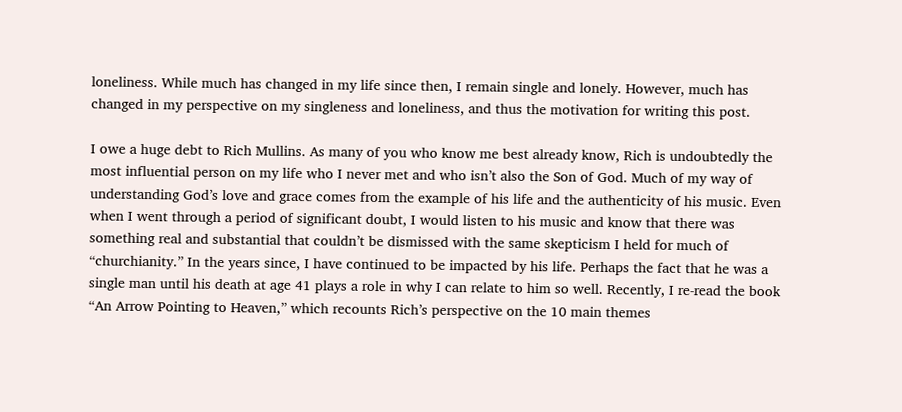loneliness. While much has changed in my life since then, I remain single and lonely. However, much has changed in my perspective on my singleness and loneliness, and thus the motivation for writing this post.

I owe a huge debt to Rich Mullins. As many of you who know me best already know, Rich is undoubtedly the most influential person on my life who I never met and who isn’t also the Son of God. Much of my way of understanding God’s love and grace comes from the example of his life and the authenticity of his music. Even when I went through a period of significant doubt, I would listen to his music and know that there was something real and substantial that couldn’t be dismissed with the same skepticism I held for much of “churchianity.” In the years since, I have continued to be impacted by his life. Perhaps the fact that he was a single man until his death at age 41 plays a role in why I can relate to him so well. Recently, I re-read the book “An Arrow Pointing to Heaven,” which recounts Rich’s perspective on the 10 main themes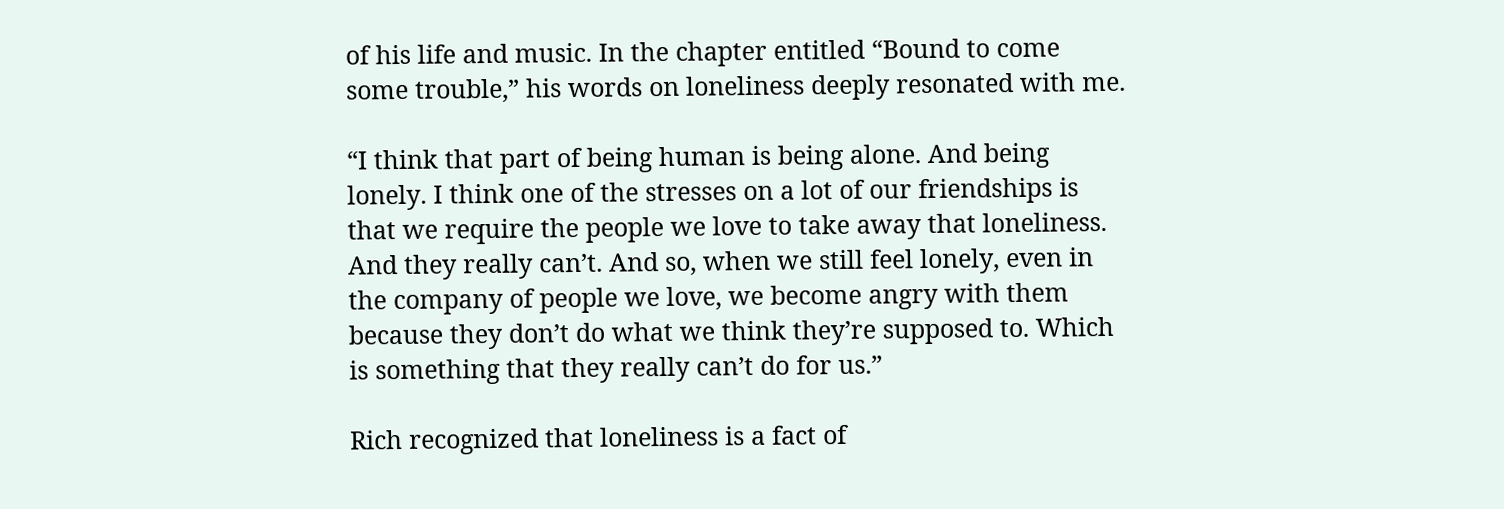of his life and music. In the chapter entitled “Bound to come some trouble,” his words on loneliness deeply resonated with me.

“I think that part of being human is being alone. And being lonely. I think one of the stresses on a lot of our friendships is that we require the people we love to take away that loneliness. And they really can’t. And so, when we still feel lonely, even in the company of people we love, we become angry with them because they don’t do what we think they’re supposed to. Which is something that they really can’t do for us.”

Rich recognized that loneliness is a fact of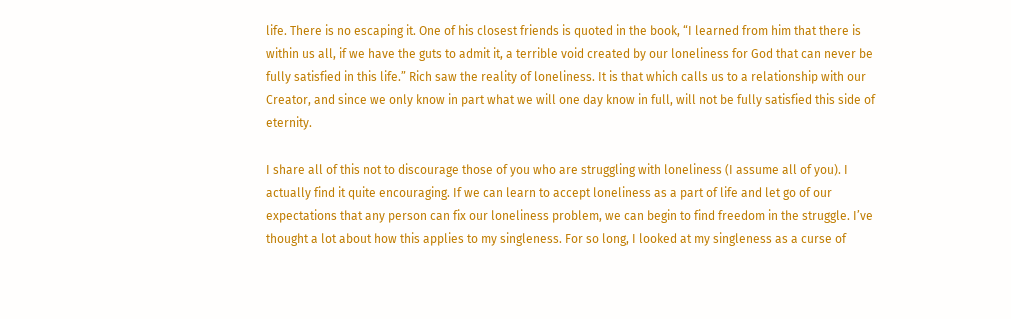life. There is no escaping it. One of his closest friends is quoted in the book, “I learned from him that there is within us all, if we have the guts to admit it, a terrible void created by our loneliness for God that can never be fully satisfied in this life.” Rich saw the reality of loneliness. It is that which calls us to a relationship with our Creator, and since we only know in part what we will one day know in full, will not be fully satisfied this side of eternity.

I share all of this not to discourage those of you who are struggling with loneliness (I assume all of you). I actually find it quite encouraging. If we can learn to accept loneliness as a part of life and let go of our expectations that any person can fix our loneliness problem, we can begin to find freedom in the struggle. I’ve thought a lot about how this applies to my singleness. For so long, I looked at my singleness as a curse of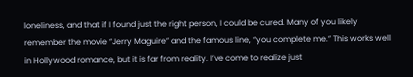loneliness, and that if I found just the right person, I could be cured. Many of you likely remember the movie “Jerry Maguire” and the famous line, “you complete me.” This works well in Hollywood romance, but it is far from reality. I’ve come to realize just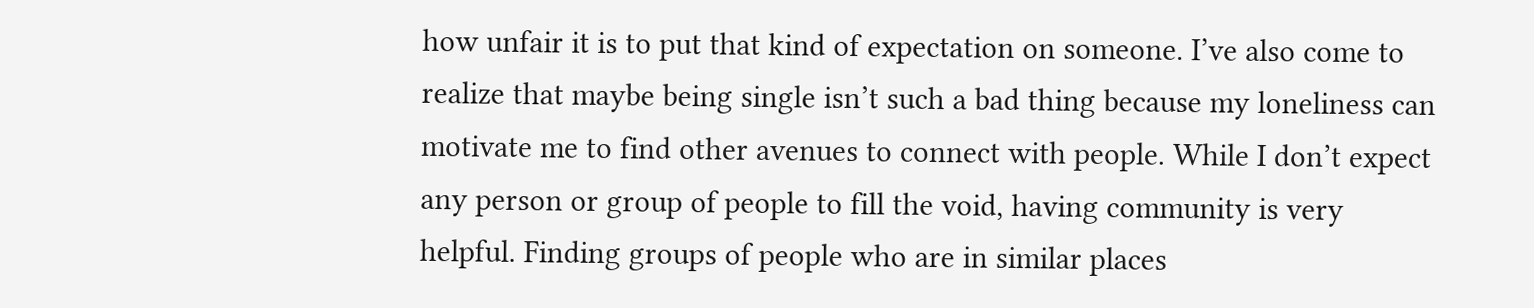how unfair it is to put that kind of expectation on someone. I’ve also come to realize that maybe being single isn’t such a bad thing because my loneliness can motivate me to find other avenues to connect with people. While I don’t expect any person or group of people to fill the void, having community is very helpful. Finding groups of people who are in similar places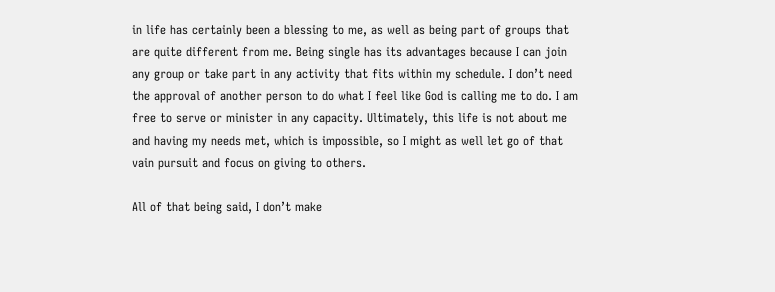in life has certainly been a blessing to me, as well as being part of groups that are quite different from me. Being single has its advantages because I can join any group or take part in any activity that fits within my schedule. I don’t need the approval of another person to do what I feel like God is calling me to do. I am free to serve or minister in any capacity. Ultimately, this life is not about me and having my needs met, which is impossible, so I might as well let go of that vain pursuit and focus on giving to others.

All of that being said, I don’t make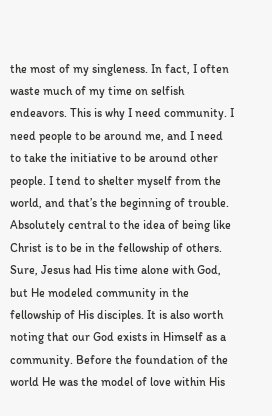the most of my singleness. In fact, I often waste much of my time on selfish endeavors. This is why I need community. I need people to be around me, and I need to take the initiative to be around other people. I tend to shelter myself from the world, and that’s the beginning of trouble. Absolutely central to the idea of being like Christ is to be in the fellowship of others. Sure, Jesus had His time alone with God, but He modeled community in the fellowship of His disciples. It is also worth noting that our God exists in Himself as a community. Before the foundation of the world He was the model of love within His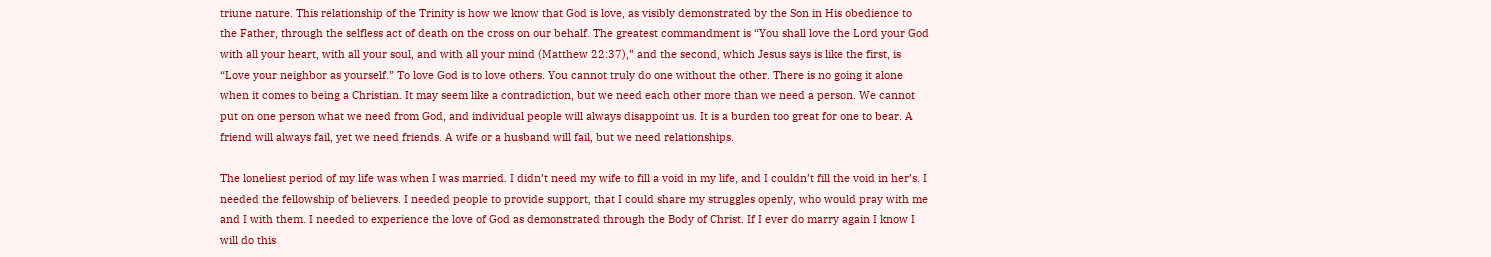triune nature. This relationship of the Trinity is how we know that God is love, as visibly demonstrated by the Son in His obedience to the Father, through the selfless act of death on the cross on our behalf. The greatest commandment is “You shall love the Lord your God with all your heart, with all your soul, and with all your mind (Matthew 22:37),” and the second, which Jesus says is like the first, is “Love your neighbor as yourself.” To love God is to love others. You cannot truly do one without the other. There is no going it alone when it comes to being a Christian. It may seem like a contradiction, but we need each other more than we need a person. We cannot put on one person what we need from God, and individual people will always disappoint us. It is a burden too great for one to bear. A friend will always fail, yet we need friends. A wife or a husband will fail, but we need relationships.

The loneliest period of my life was when I was married. I didn’t need my wife to fill a void in my life, and I couldn’t fill the void in her’s. I needed the fellowship of believers. I needed people to provide support, that I could share my struggles openly, who would pray with me and I with them. I needed to experience the love of God as demonstrated through the Body of Christ. If I ever do marry again I know I will do this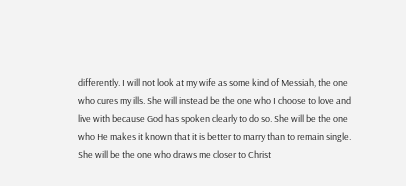differently. I will not look at my wife as some kind of Messiah, the one who cures my ills. She will instead be the one who I choose to love and live with because God has spoken clearly to do so. She will be the one who He makes it known that it is better to marry than to remain single. She will be the one who draws me closer to Christ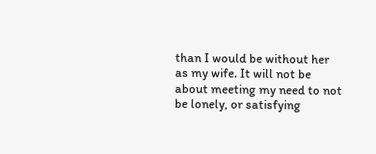than I would be without her as my wife. It will not be about meeting my need to not be lonely, or satisfying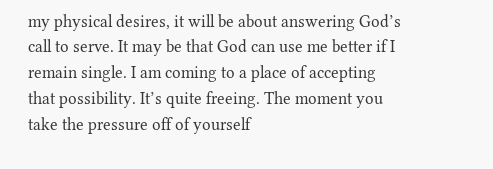my physical desires, it will be about answering God’s call to serve. It may be that God can use me better if I remain single. I am coming to a place of accepting that possibility. It’s quite freeing. The moment you take the pressure off of yourself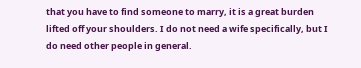that you have to find someone to marry, it is a great burden lifted off your shoulders. I do not need a wife specifically, but I do need other people in general.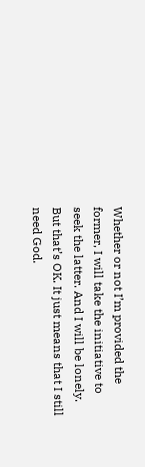Whether or not I’m provided the former, I will take the initiative to seek the latter. And I will be lonely. But that’s OK. It just means that I still need God.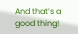And that’s a good thing!